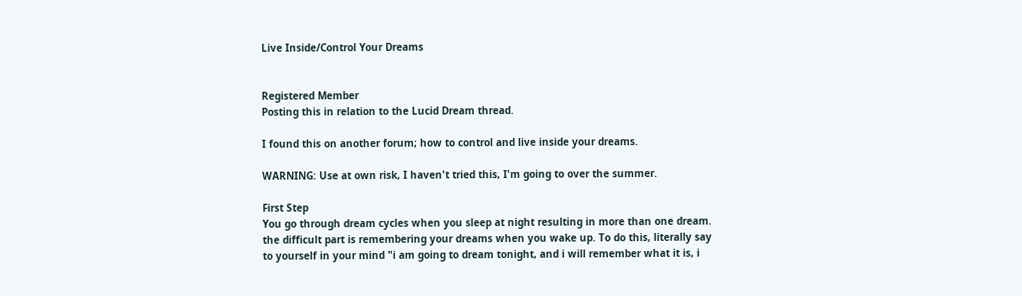Live Inside/Control Your Dreams


Registered Member
Posting this in relation to the Lucid Dream thread.

I found this on another forum; how to control and live inside your dreams.

WARNING: Use at own risk, I haven't tried this, I'm going to over the summer.

First Step
You go through dream cycles when you sleep at night resulting in more than one dream. the difficult part is remembering your dreams when you wake up. To do this, literally say to yourself in your mind "i am going to dream tonight, and i will remember what it is, i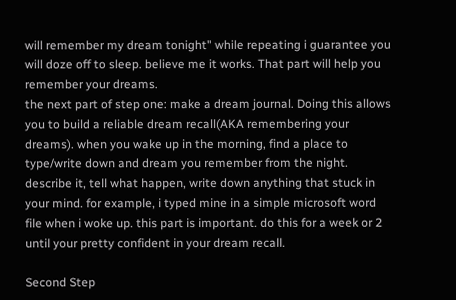will remember my dream tonight" while repeating i guarantee you will doze off to sleep. believe me it works. That part will help you remember your dreams.
the next part of step one: make a dream journal. Doing this allows you to build a reliable dream recall(AKA remembering your dreams). when you wake up in the morning, find a place to type/write down and dream you remember from the night. describe it, tell what happen, write down anything that stuck in your mind. for example, i typed mine in a simple microsoft word file when i woke up. this part is important. do this for a week or 2 until your pretty confident in your dream recall.

Second Step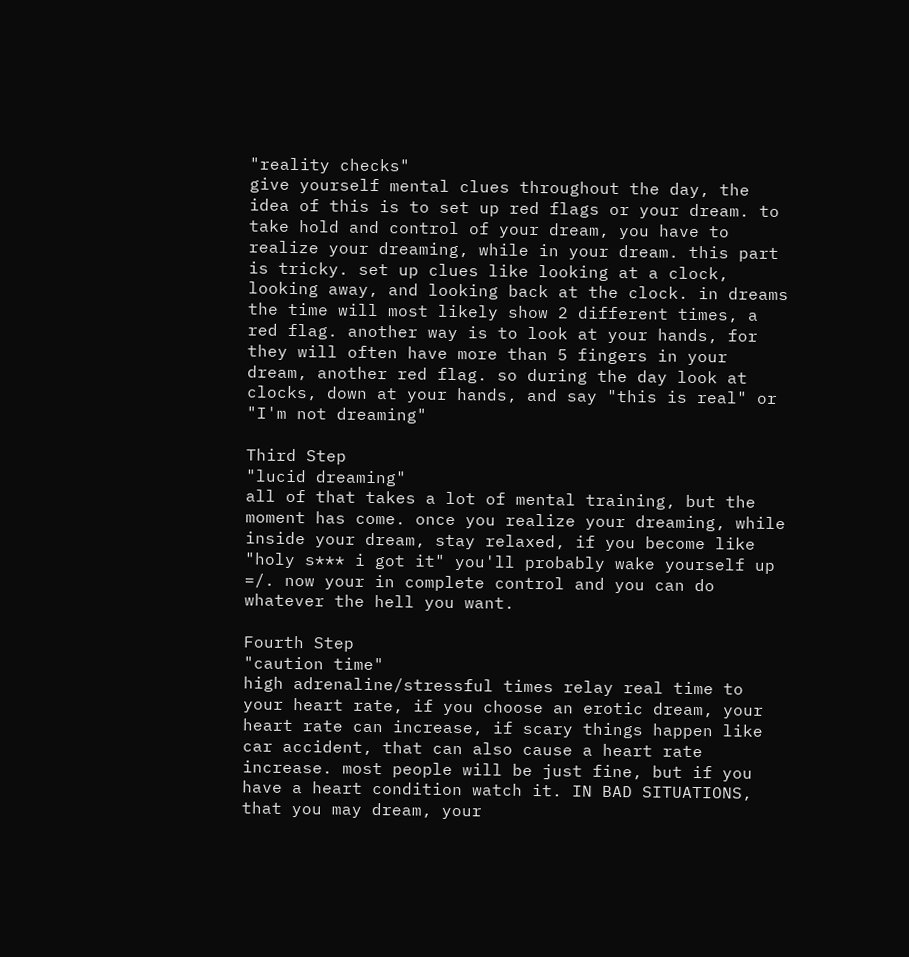"reality checks"
give yourself mental clues throughout the day, the idea of this is to set up red flags or your dream. to take hold and control of your dream, you have to realize your dreaming, while in your dream. this part is tricky. set up clues like looking at a clock, looking away, and looking back at the clock. in dreams the time will most likely show 2 different times, a red flag. another way is to look at your hands, for they will often have more than 5 fingers in your dream, another red flag. so during the day look at clocks, down at your hands, and say "this is real" or "I'm not dreaming"

Third Step
"lucid dreaming"
all of that takes a lot of mental training, but the moment has come. once you realize your dreaming, while inside your dream, stay relaxed, if you become like "holy s*** i got it" you'll probably wake yourself up =/. now your in complete control and you can do whatever the hell you want.

Fourth Step
"caution time"
high adrenaline/stressful times relay real time to your heart rate, if you choose an erotic dream, your heart rate can increase, if scary things happen like car accident, that can also cause a heart rate increase. most people will be just fine, but if you have a heart condition watch it. IN BAD SITUATIONS, that you may dream, your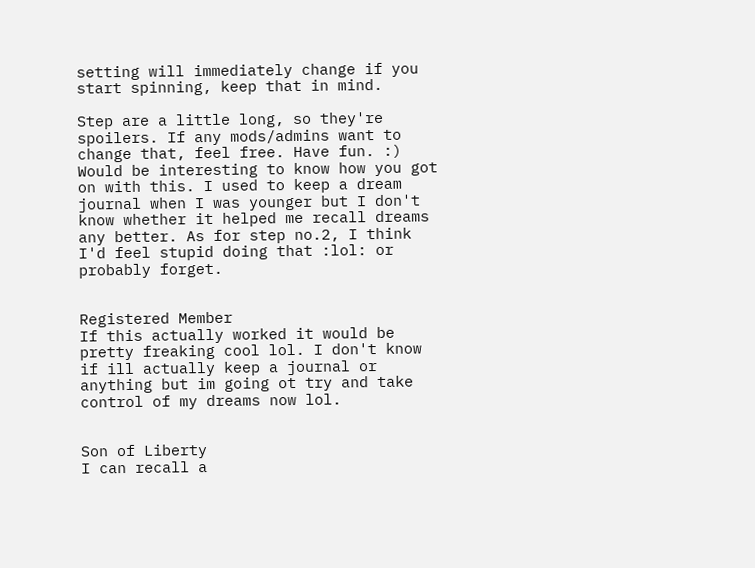setting will immediately change if you start spinning, keep that in mind.

Step are a little long, so they're spoilers. If any mods/admins want to change that, feel free. Have fun. :)
Would be interesting to know how you got on with this. I used to keep a dream journal when I was younger but I don't know whether it helped me recall dreams any better. As for step no.2, I think I'd feel stupid doing that :lol: or probably forget.


Registered Member
If this actually worked it would be pretty freaking cool lol. I don't know if ill actually keep a journal or anything but im going ot try and take control of my dreams now lol.


Son of Liberty
I can recall a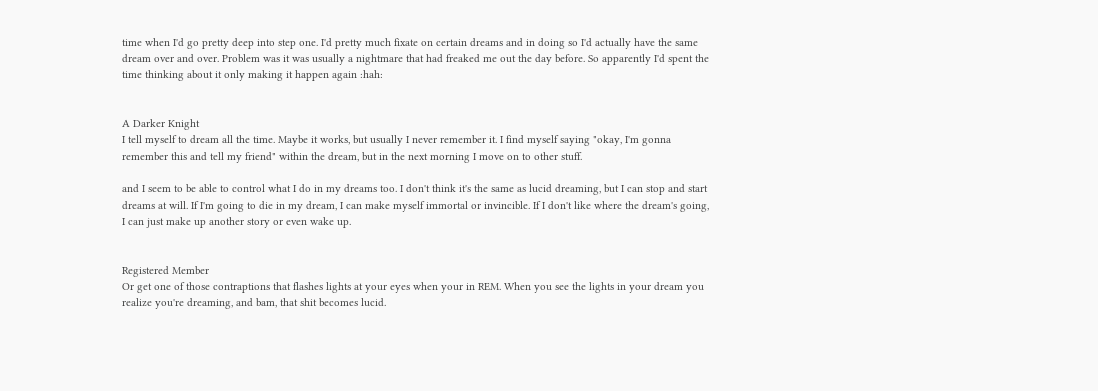time when I'd go pretty deep into step one. I'd pretty much fixate on certain dreams and in doing so I'd actually have the same dream over and over. Problem was it was usually a nightmare that had freaked me out the day before. So apparently I'd spent the time thinking about it only making it happen again :hah:


A Darker Knight
I tell myself to dream all the time. Maybe it works, but usually I never remember it. I find myself saying "okay, I'm gonna remember this and tell my friend" within the dream, but in the next morning I move on to other stuff.

and I seem to be able to control what I do in my dreams too. I don't think it's the same as lucid dreaming, but I can stop and start dreams at will. If I'm going to die in my dream, I can make myself immortal or invincible. If I don't like where the dream's going, I can just make up another story or even wake up.


Registered Member
Or get one of those contraptions that flashes lights at your eyes when your in REM. When you see the lights in your dream you realize you're dreaming, and bam, that shit becomes lucid.